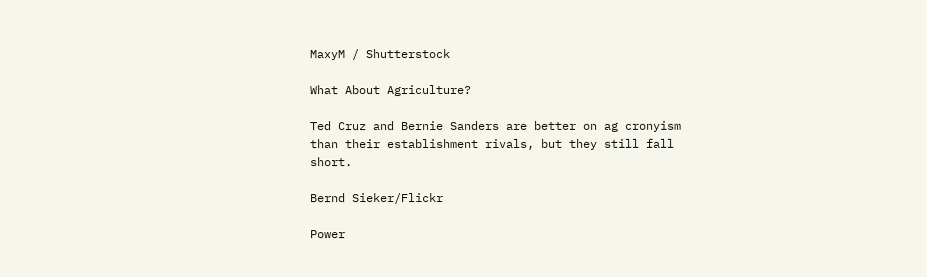MaxyM / Shutterstock

What About Agriculture?

Ted Cruz and Bernie Sanders are better on ag cronyism than their establishment rivals, but they still fall short.

Bernd Sieker/Flickr

Power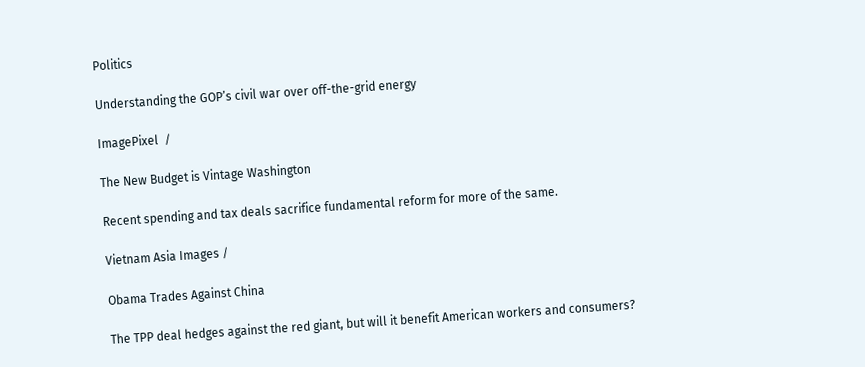Politics

Understanding the GOP’s civil war over off-the-grid energy

ImagePixel  /

The New Budget is Vintage Washington

Recent spending and tax deals sacrifice fundamental reform for more of the same.

Vietnam Asia Images /

Obama Trades Against China

The TPP deal hedges against the red giant, but will it benefit American workers and consumers?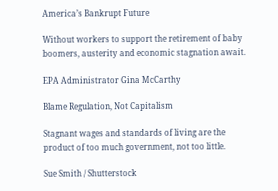America’s Bankrupt Future

Without workers to support the retirement of baby boomers, austerity and economic stagnation await.

EPA Administrator Gina McCarthy

Blame Regulation, Not Capitalism

Stagnant wages and standards of living are the product of too much government, not too little.

Sue Smith / Shutterstock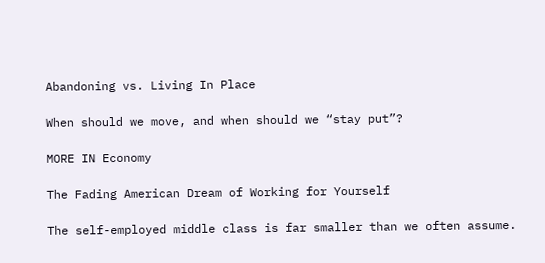Abandoning vs. Living In Place

When should we move, and when should we “stay put”?

MORE IN Economy

The Fading American Dream of Working for Yourself

The self-employed middle class is far smaller than we often assume.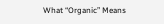What “Organic” Means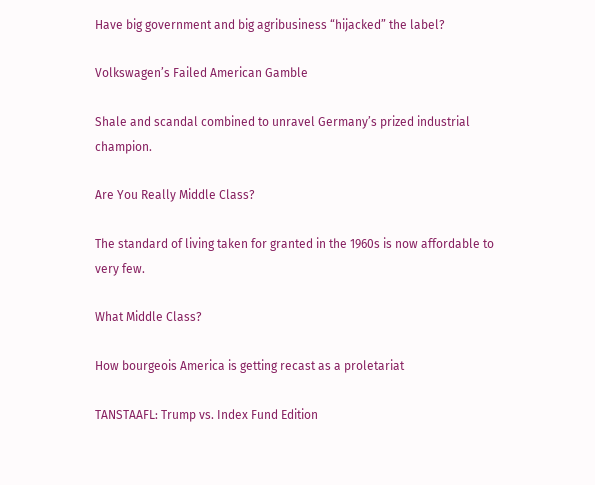Have big government and big agribusiness “hijacked” the label?

Volkswagen’s Failed American Gamble

Shale and scandal combined to unravel Germany’s prized industrial champion.

Are You Really Middle Class?

The standard of living taken for granted in the 1960s is now affordable to very few.

What Middle Class?

How bourgeois America is getting recast as a proletariat

TANSTAAFL: Trump vs. Index Fund Edition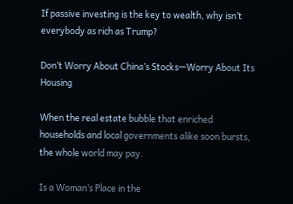If passive investing is the key to wealth, why isn’t everybody as rich as Trump?

Don’t Worry About China’s Stocks—Worry About Its Housing

When the real estate bubble that enriched households and local governments alike soon bursts, the whole world may pay.

Is a Woman’s Place in the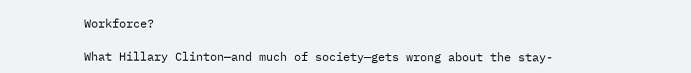Workforce?

What Hillary Clinton—and much of society—gets wrong about the stay-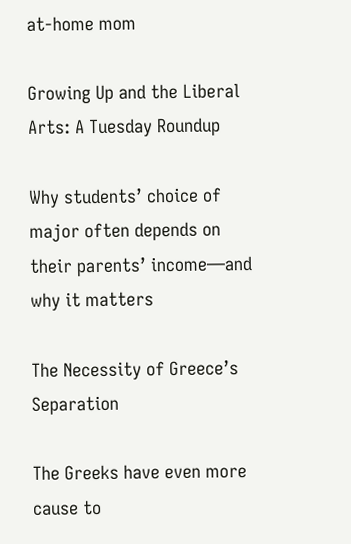at-home mom

Growing Up and the Liberal Arts: A Tuesday Roundup

Why students’ choice of major often depends on their parents’ income—and why it matters

The Necessity of Greece’s Separation

The Greeks have even more cause to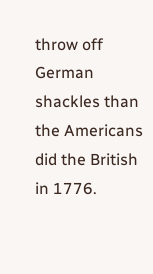throw off German shackles than the Americans did the British in 1776.